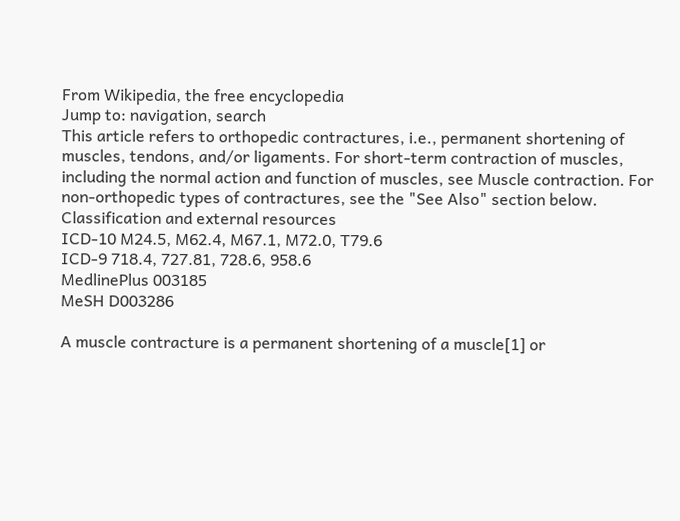From Wikipedia, the free encyclopedia
Jump to: navigation, search
This article refers to orthopedic contractures, i.e., permanent shortening of muscles, tendons, and/or ligaments. For short-term contraction of muscles, including the normal action and function of muscles, see Muscle contraction. For non-orthopedic types of contractures, see the "See Also" section below.
Classification and external resources
ICD-10 M24.5, M62.4, M67.1, M72.0, T79.6
ICD-9 718.4, 727.81, 728.6, 958.6
MedlinePlus 003185
MeSH D003286

A muscle contracture is a permanent shortening of a muscle[1] or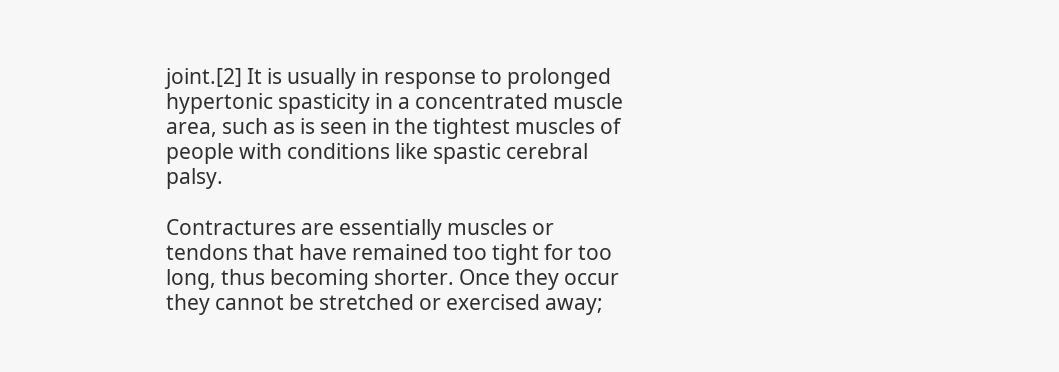joint.[2] It is usually in response to prolonged hypertonic spasticity in a concentrated muscle area, such as is seen in the tightest muscles of people with conditions like spastic cerebral palsy.

Contractures are essentially muscles or tendons that have remained too tight for too long, thus becoming shorter. Once they occur they cannot be stretched or exercised away;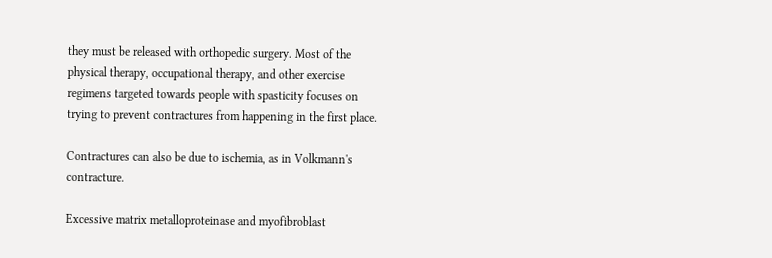they must be released with orthopedic surgery. Most of the physical therapy, occupational therapy, and other exercise regimens targeted towards people with spasticity focuses on trying to prevent contractures from happening in the first place.

Contractures can also be due to ischemia, as in Volkmann's contracture.

Excessive matrix metalloproteinase and myofibroblast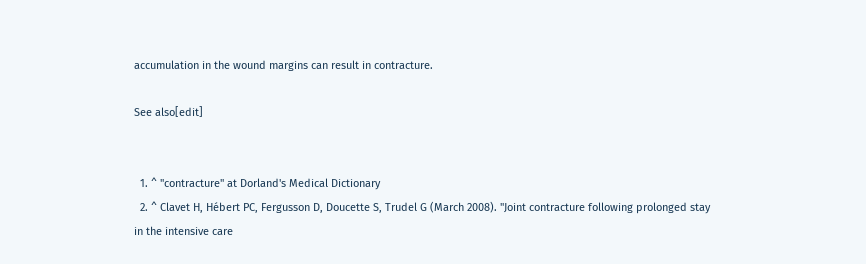accumulation in the wound margins can result in contracture.

See also[edit]


  1. ^ "contracture" at Dorland's Medical Dictionary
  2. ^ Clavet H, Hébert PC, Fergusson D, Doucette S, Trudel G (March 2008). "Joint contracture following prolonged stay in the intensive care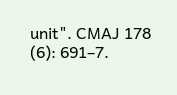unit". CMAJ 178 (6): 691–7.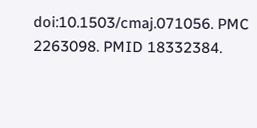doi:10.1503/cmaj.071056. PMC 2263098. PMID 18332384.